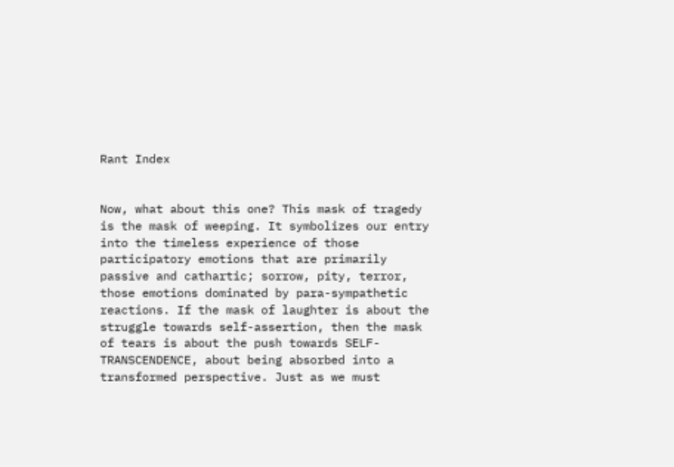Rant Index


Now, what about this one? This mask of tragedy is the mask of weeping. It symbolizes our entry into the timeless experience of those participatory emotions that are primarily passive and cathartic; sorrow, pity, terror, those emotions dominated by para-sympathetic reactions. If the mask of laughter is about the struggle towards self-assertion, then the mask of tears is about the push towards SELF-TRANSCENDENCE, about being absorbed into a transformed perspective. Just as we must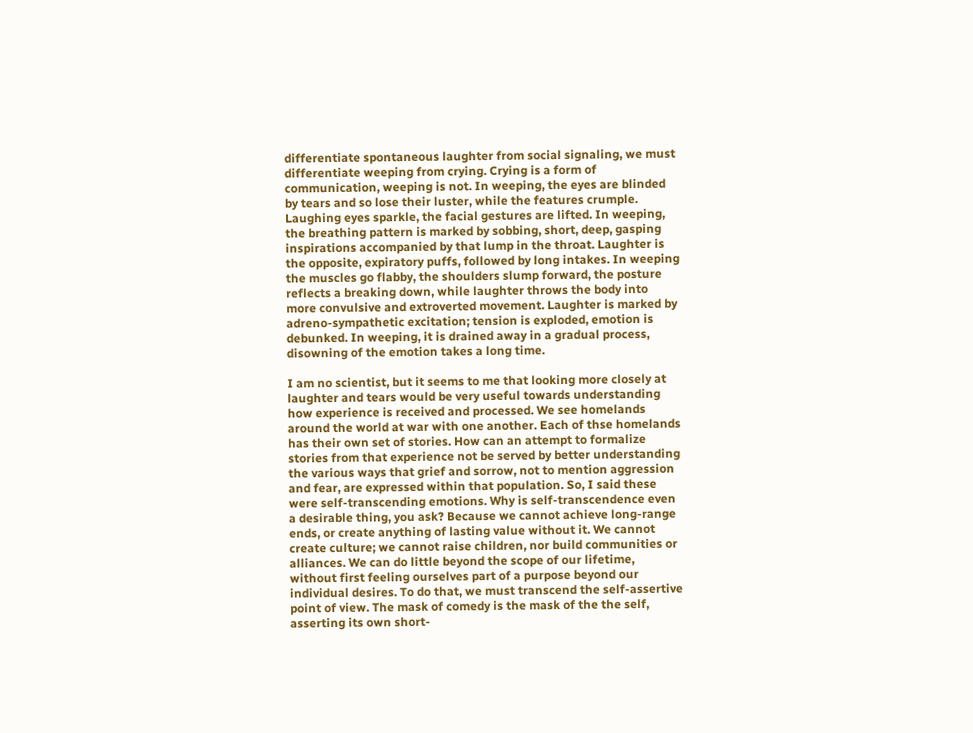differentiate spontaneous laughter from social signaling, we must differentiate weeping from crying. Crying is a form of communication, weeping is not. In weeping, the eyes are blinded by tears and so lose their luster, while the features crumple. Laughing eyes sparkle, the facial gestures are lifted. In weeping, the breathing pattern is marked by sobbing, short, deep, gasping inspirations accompanied by that lump in the throat. Laughter is the opposite, expiratory puffs, followed by long intakes. In weeping the muscles go flabby, the shoulders slump forward, the posture reflects a breaking down, while laughter throws the body into more convulsive and extroverted movement. Laughter is marked by adreno-sympathetic excitation; tension is exploded, emotion is debunked. In weeping, it is drained away in a gradual process, disowning of the emotion takes a long time.

I am no scientist, but it seems to me that looking more closely at laughter and tears would be very useful towards understanding how experience is received and processed. We see homelands around the world at war with one another. Each of thse homelands has their own set of stories. How can an attempt to formalize stories from that experience not be served by better understanding the various ways that grief and sorrow, not to mention aggression and fear, are expressed within that population. So, I said these were self-transcending emotions. Why is self-transcendence even a desirable thing, you ask? Because we cannot achieve long-range ends, or create anything of lasting value without it. We cannot create culture; we cannot raise children, nor build communities or alliances. We can do little beyond the scope of our lifetime, without first feeling ourselves part of a purpose beyond our individual desires. To do that, we must transcend the self-assertive point of view. The mask of comedy is the mask of the the self, asserting its own short-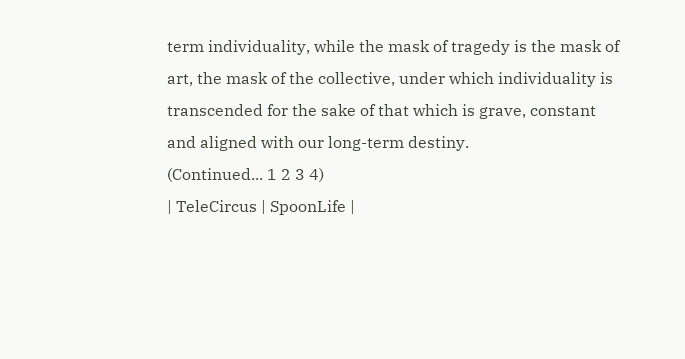term individuality, while the mask of tragedy is the mask of art, the mask of the collective, under which individuality is transcended for the sake of that which is grave, constant and aligned with our long-term destiny.
(Continued... 1 2 3 4)
| TeleCircus | SpoonLife |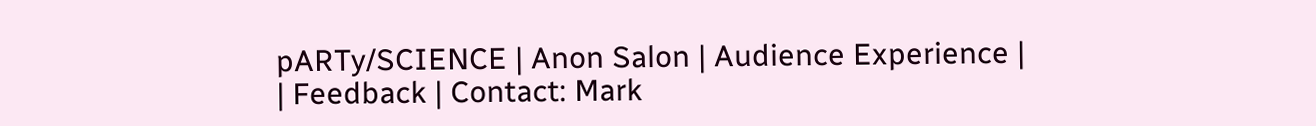pARTy/SCIENCE | Anon Salon | Audience Experience |
| Feedback | Contact: Mark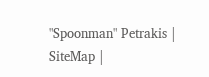"Spoonman" Petrakis | SiteMap |